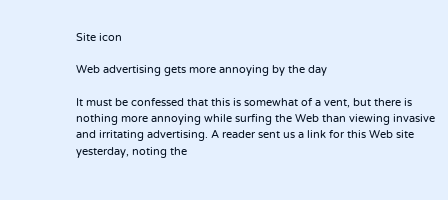Site icon

Web advertising gets more annoying by the day

It must be confessed that this is somewhat of a vent, but there is nothing more annoying while surfing the Web than viewing invasive and irritating advertising. A reader sent us a link for this Web site yesterday, noting the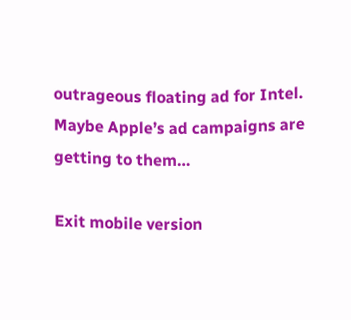outrageous floating ad for Intel. Maybe Apple’s ad campaigns are getting to them…

Exit mobile version